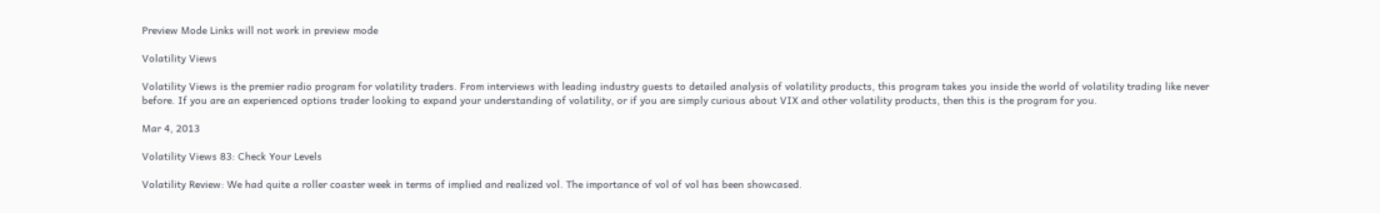Preview Mode Links will not work in preview mode

Volatility Views

Volatility Views is the premier radio program for volatility traders. From interviews with leading industry guests to detailed analysis of volatility products, this program takes you inside the world of volatility trading like never before. If you are an experienced options trader looking to expand your understanding of volatility, or if you are simply curious about VIX and other volatility products, then this is the program for you.

Mar 4, 2013

Volatility Views 83: Check Your Levels

Volatility Review: We had quite a roller coaster week in terms of implied and realized vol. The importance of vol of vol has been showcased.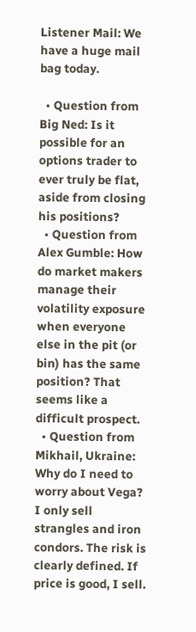Listener Mail: We have a huge mail bag today.

  • Question from Big Ned: Is it possible for an options trader to ever truly be flat, aside from closing his positions?
  • Question from Alex Gumble: How do market makers manage their volatility exposure when everyone else in the pit (or bin) has the same position? That seems like a difficult prospect.
  • Question from Mikhail, Ukraine: Why do I need to worry about Vega? I only sell strangles and iron condors. The risk is clearly defined. If price is good, I sell.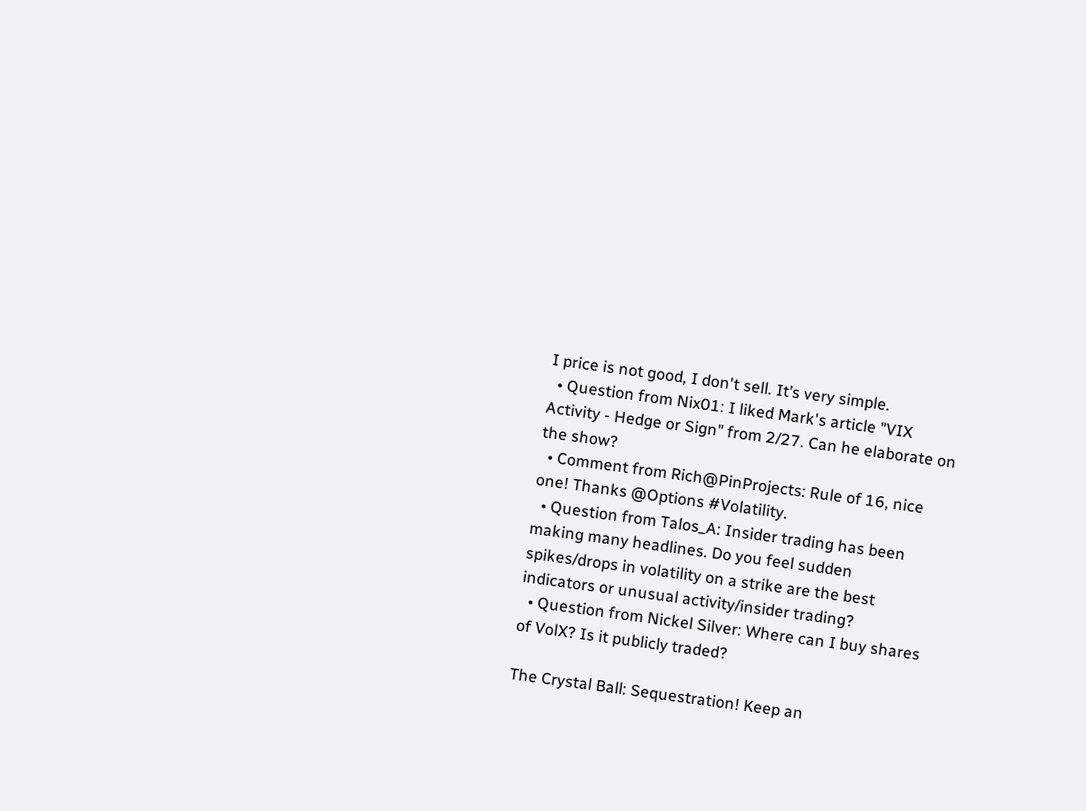I price is not good, I don't sell. It’s very simple.
  • Question from Nix01: I liked Mark's article "VIX Activity - Hedge or Sign" from 2/27. Can he elaborate on the show?
  • Comment from Rich@PinProjects: Rule of 16, nice one! Thanks @Options #Volatility.
  • Question from Talos_A: Insider trading has been making many headlines. Do you feel sudden spikes/drops in volatility on a strike are the best indicators or unusual activity/insider trading?
  • Question from Nickel Silver: Where can I buy shares of VolX? Is it publicly traded?

The Crystal Ball: Sequestration! Keep an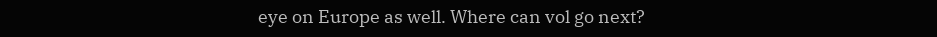eye on Europe as well. Where can vol go next?